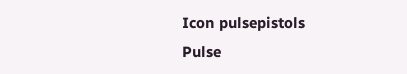Icon pulsepistols
Pulse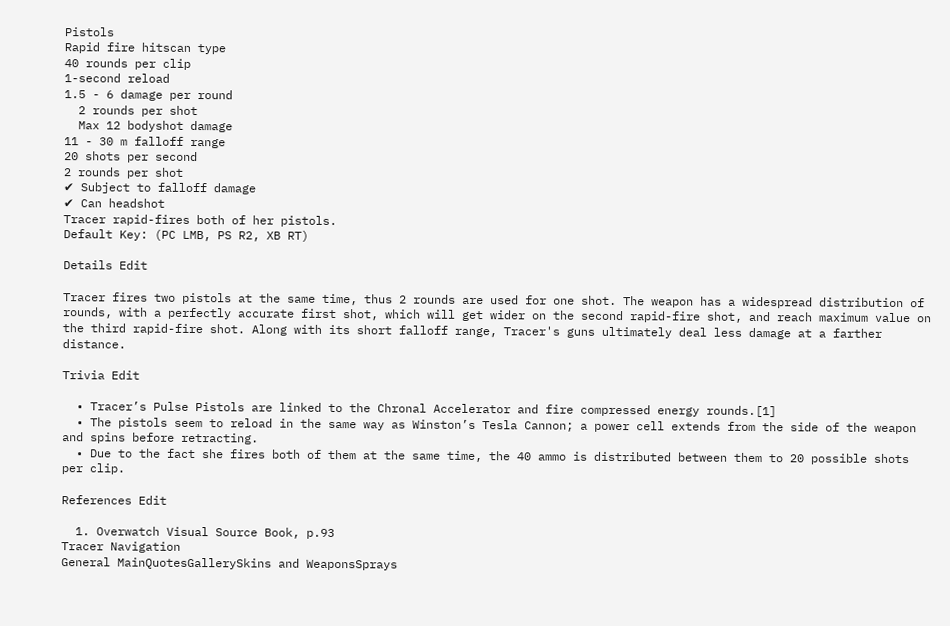Pistols
Rapid fire hitscan type
40 rounds per clip
1-second reload
1.5 - 6 damage per round
  2 rounds per shot
  Max 12 bodyshot damage
11 - 30 m falloff range
20 shots per second
2 rounds per shot
✔ Subject to falloff damage
✔ Can headshot
Tracer rapid-fires both of her pistols.
Default Key: (PC LMB, PS R2, XB RT)

Details Edit

Tracer fires two pistols at the same time, thus 2 rounds are used for one shot. The weapon has a widespread distribution of rounds, with a perfectly accurate first shot, which will get wider on the second rapid-fire shot, and reach maximum value on the third rapid-fire shot. Along with its short falloff range, Tracer's guns ultimately deal less damage at a farther distance.

Trivia Edit

  • Tracer’s Pulse Pistols are linked to the Chronal Accelerator and fire compressed energy rounds.[1]
  • The pistols seem to reload in the same way as Winston’s Tesla Cannon; a power cell extends from the side of the weapon and spins before retracting.
  • Due to the fact she fires both of them at the same time, the 40 ammo is distributed between them to 20 possible shots per clip.

References Edit

  1. Overwatch Visual Source Book, p.93
Tracer Navigation
General MainQuotesGallerySkins and WeaponsSprays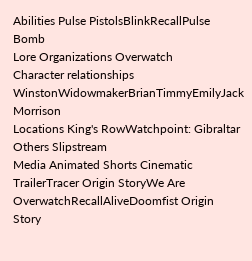Abilities Pulse PistolsBlinkRecallPulse Bomb
Lore Organizations Overwatch
Character relationships WinstonWidowmakerBrianTimmyEmilyJack Morrison
Locations King's RowWatchpoint: Gibraltar
Others Slipstream
Media Animated Shorts Cinematic TrailerTracer Origin StoryWe Are OverwatchRecallAliveDoomfist Origin Story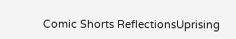Comic Shorts ReflectionsUprising